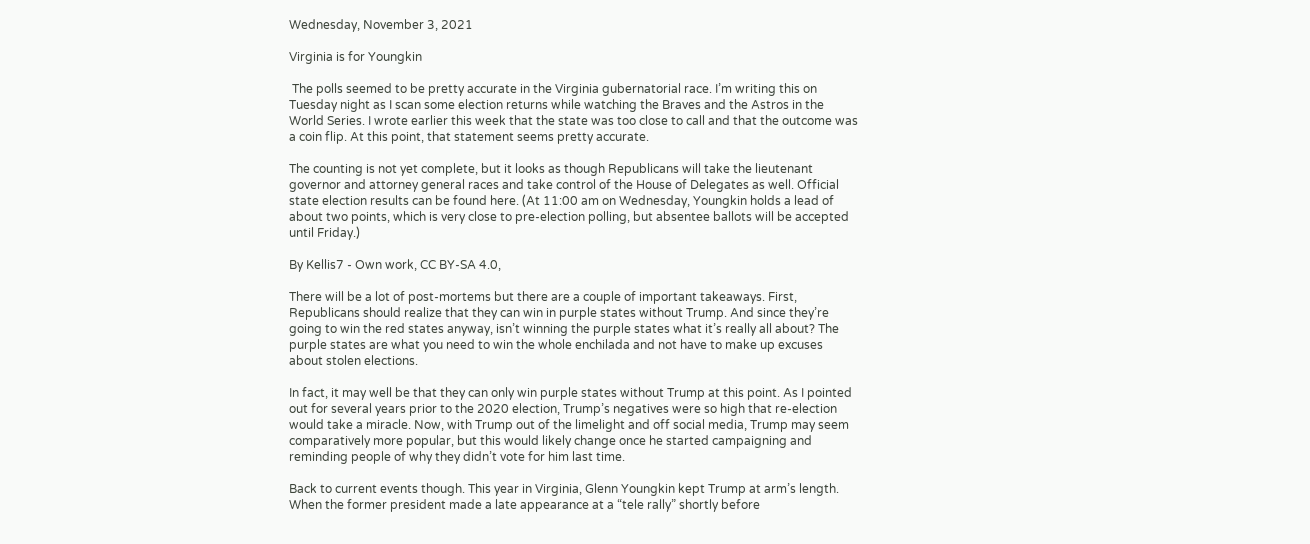Wednesday, November 3, 2021

Virginia is for Youngkin

 The polls seemed to be pretty accurate in the Virginia gubernatorial race. I’m writing this on Tuesday night as I scan some election returns while watching the Braves and the Astros in the World Series. I wrote earlier this week that the state was too close to call and that the outcome was a coin flip. At this point, that statement seems pretty accurate.

The counting is not yet complete, but it looks as though Republicans will take the lieutenant governor and attorney general races and take control of the House of Delegates as well. Official state election results can be found here. (At 11:00 am on Wednesday, Youngkin holds a lead of about two points, which is very close to pre-election polling, but absentee ballots will be accepted until Friday.)

By Kellis7 - Own work, CC BY-SA 4.0,

There will be a lot of post-mortems but there are a couple of important takeaways. First, Republicans should realize that they can win in purple states without Trump. And since they’re going to win the red states anyway, isn’t winning the purple states what it’s really all about? The purple states are what you need to win the whole enchilada and not have to make up excuses about stolen elections.

In fact, it may well be that they can only win purple states without Trump at this point. As I pointed out for several years prior to the 2020 election, Trump’s negatives were so high that re-election would take a miracle. Now, with Trump out of the limelight and off social media, Trump may seem comparatively more popular, but this would likely change once he started campaigning and reminding people of why they didn’t vote for him last time.

Back to current events though. This year in Virginia, Glenn Youngkin kept Trump at arm’s length. When the former president made a late appearance at a “tele rally” shortly before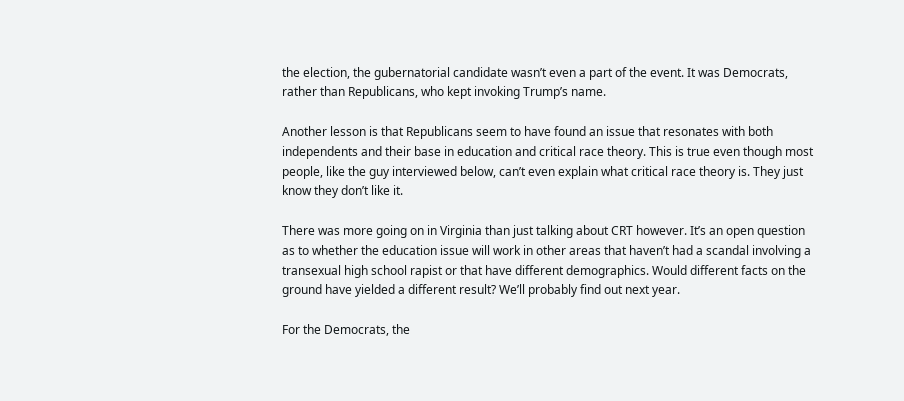the election, the gubernatorial candidate wasn’t even a part of the event. It was Democrats, rather than Republicans, who kept invoking Trump’s name.

Another lesson is that Republicans seem to have found an issue that resonates with both independents and their base in education and critical race theory. This is true even though most people, like the guy interviewed below, can’t even explain what critical race theory is. They just know they don’t like it.

There was more going on in Virginia than just talking about CRT however. It’s an open question as to whether the education issue will work in other areas that haven’t had a scandal involving a transexual high school rapist or that have different demographics. Would different facts on the ground have yielded a different result? We’ll probably find out next year.

For the Democrats, the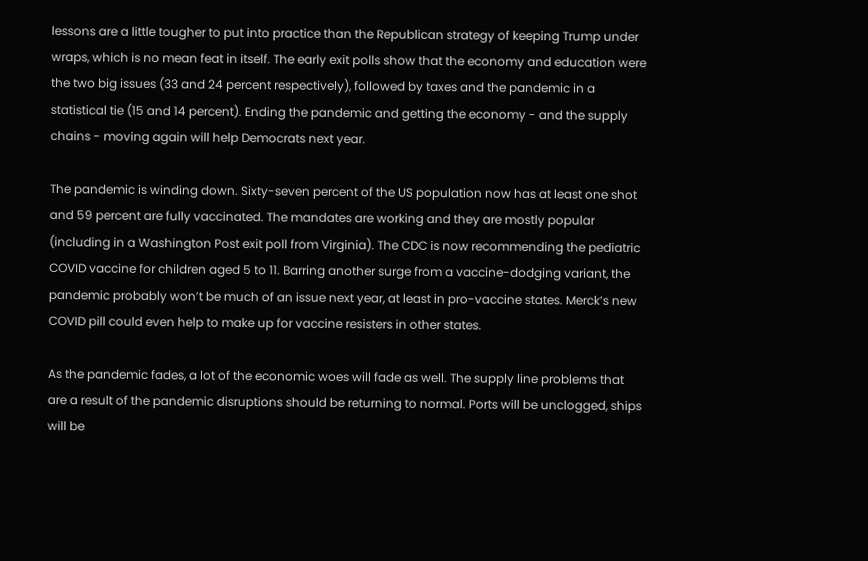lessons are a little tougher to put into practice than the Republican strategy of keeping Trump under wraps, which is no mean feat in itself. The early exit polls show that the economy and education were the two big issues (33 and 24 percent respectively), followed by taxes and the pandemic in a statistical tie (15 and 14 percent). Ending the pandemic and getting the economy - and the supply chains - moving again will help Democrats next year.

The pandemic is winding down. Sixty-seven percent of the US population now has at least one shot and 59 percent are fully vaccinated. The mandates are working and they are mostly popular (including in a Washington Post exit poll from Virginia). The CDC is now recommending the pediatric COVID vaccine for children aged 5 to 11. Barring another surge from a vaccine-dodging variant, the pandemic probably won’t be much of an issue next year, at least in pro-vaccine states. Merck’s new COVID pill could even help to make up for vaccine resisters in other states.

As the pandemic fades, a lot of the economic woes will fade as well. The supply line problems that are a result of the pandemic disruptions should be returning to normal. Ports will be unclogged, ships will be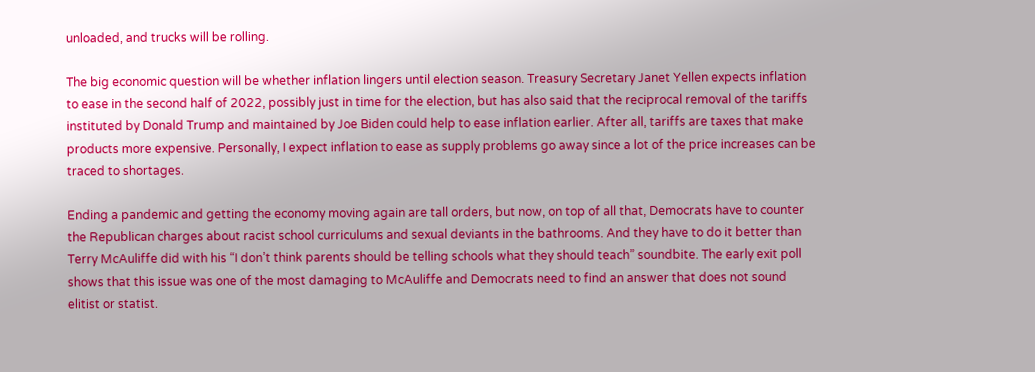unloaded, and trucks will be rolling.

The big economic question will be whether inflation lingers until election season. Treasury Secretary Janet Yellen expects inflation to ease in the second half of 2022, possibly just in time for the election, but has also said that the reciprocal removal of the tariffs instituted by Donald Trump and maintained by Joe Biden could help to ease inflation earlier. After all, tariffs are taxes that make products more expensive. Personally, I expect inflation to ease as supply problems go away since a lot of the price increases can be traced to shortages.

Ending a pandemic and getting the economy moving again are tall orders, but now, on top of all that, Democrats have to counter the Republican charges about racist school curriculums and sexual deviants in the bathrooms. And they have to do it better than Terry McAuliffe did with his “I don’t think parents should be telling schools what they should teach” soundbite. The early exit poll shows that this issue was one of the most damaging to McAuliffe and Democrats need to find an answer that does not sound elitist or statist.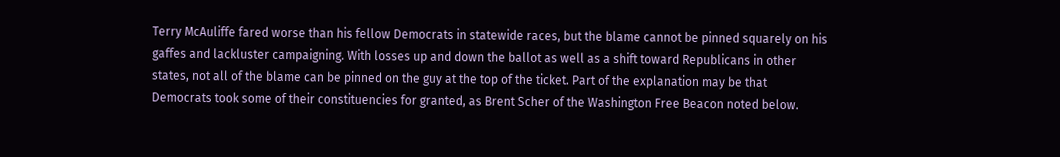Terry McAuliffe fared worse than his fellow Democrats in statewide races, but the blame cannot be pinned squarely on his gaffes and lackluster campaigning. With losses up and down the ballot as well as a shift toward Republicans in other states, not all of the blame can be pinned on the guy at the top of the ticket. Part of the explanation may be that Democrats took some of their constituencies for granted, as Brent Scher of the Washington Free Beacon noted below.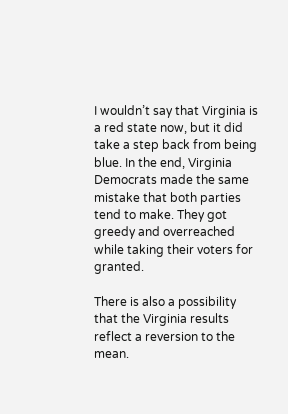I wouldn’t say that Virginia is a red state now, but it did take a step back from being blue. In the end, Virginia Democrats made the same mistake that both parties tend to make. They got greedy and overreached while taking their voters for granted.

There is also a possibility that the Virginia results reflect a reversion to the mean.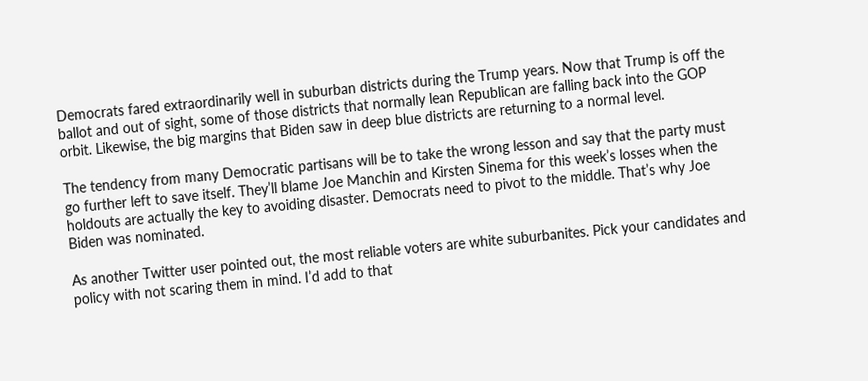Democrats fared extraordinarily well in suburban districts during the Trump years. Now that Trump is off the ballot and out of sight, some of those districts that normally lean Republican are falling back into the GOP orbit. Likewise, the big margins that Biden saw in deep blue districts are returning to a normal level.

The tendency from many Democratic partisans will be to take the wrong lesson and say that the party must go further left to save itself. They’ll blame Joe Manchin and Kirsten Sinema for this week’s losses when the holdouts are actually the key to avoiding disaster. Democrats need to pivot to the middle. That’s why Joe Biden was nominated.

As another Twitter user pointed out, the most reliable voters are white suburbanites. Pick your candidates and policy with not scaring them in mind. I’d add to that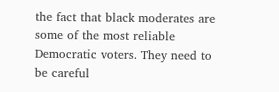the fact that black moderates are some of the most reliable Democratic voters. They need to be careful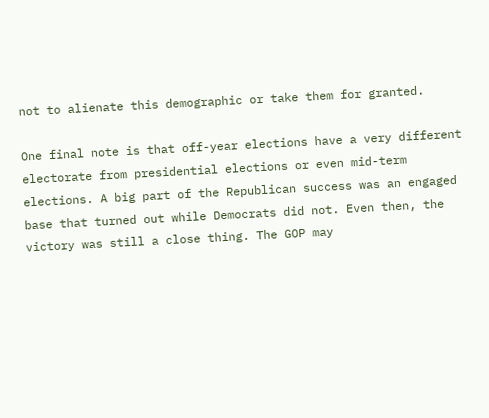not to alienate this demographic or take them for granted.

One final note is that off-year elections have a very different electorate from presidential elections or even mid-term elections. A big part of the Republican success was an engaged base that turned out while Democrats did not. Even then, the victory was still a close thing. The GOP may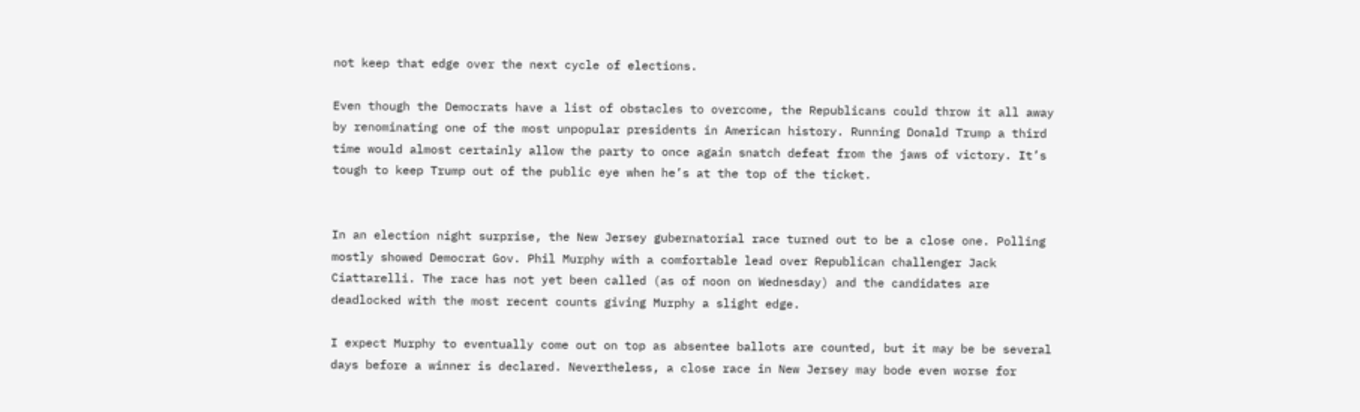not keep that edge over the next cycle of elections.

Even though the Democrats have a list of obstacles to overcome, the Republicans could throw it all away by renominating one of the most unpopular presidents in American history. Running Donald Trump a third time would almost certainly allow the party to once again snatch defeat from the jaws of victory. It’s tough to keep Trump out of the public eye when he’s at the top of the ticket.


In an election night surprise, the New Jersey gubernatorial race turned out to be a close one. Polling mostly showed Democrat Gov. Phil Murphy with a comfortable lead over Republican challenger Jack Ciattarelli. The race has not yet been called (as of noon on Wednesday) and the candidates are deadlocked with the most recent counts giving Murphy a slight edge.

I expect Murphy to eventually come out on top as absentee ballots are counted, but it may be be several days before a winner is declared. Nevertheless, a close race in New Jersey may bode even worse for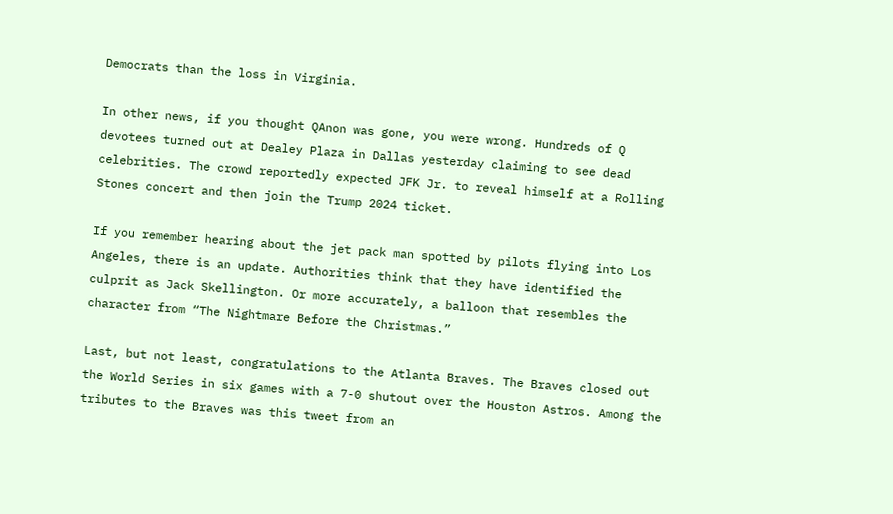Democrats than the loss in Virginia.

In other news, if you thought QAnon was gone, you were wrong. Hundreds of Q devotees turned out at Dealey Plaza in Dallas yesterday claiming to see dead celebrities. The crowd reportedly expected JFK Jr. to reveal himself at a Rolling Stones concert and then join the Trump 2024 ticket.

If you remember hearing about the jet pack man spotted by pilots flying into Los Angeles, there is an update. Authorities think that they have identified the culprit as Jack Skellington. Or more accurately, a balloon that resembles the character from “The Nightmare Before the Christmas.”

Last, but not least, congratulations to the Atlanta Braves. The Braves closed out the World Series in six games with a 7-0 shutout over the Houston Astros. Among the tributes to the Braves was this tweet from an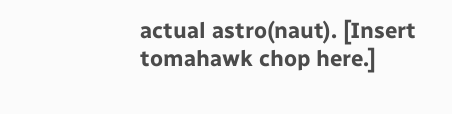actual astro(naut). [Insert tomahawk chop here.]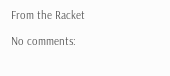From the Racket

No comments: